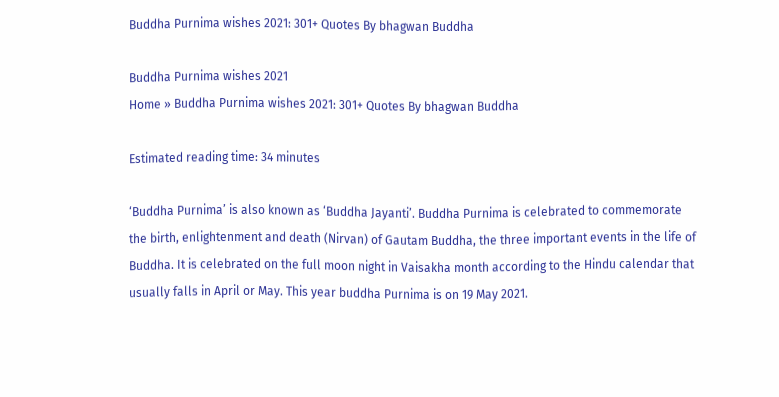Buddha Purnima wishes 2021: 301+ Quotes By bhagwan Buddha

Buddha Purnima wishes 2021
Home » Buddha Purnima wishes 2021: 301+ Quotes By bhagwan Buddha

Estimated reading time: 34 minutes

‘Buddha Purnima’ is also known as ‘Buddha Jayanti’. Buddha Purnima is celebrated to commemorate the birth, enlightenment and death (Nirvan) of Gautam Buddha, the three important events in the life of Buddha. It is celebrated on the full moon night in Vaisakha month according to the Hindu calendar that usually falls in April or May. This year buddha Purnima is on 19 May 2021.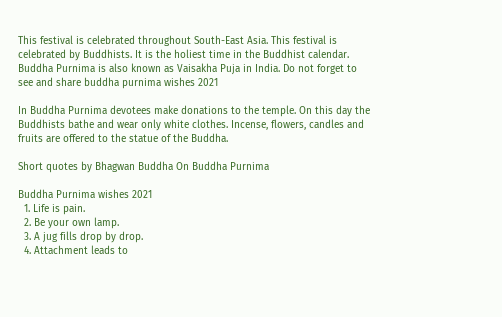This festival is celebrated throughout South-East Asia. This festival is celebrated by Buddhists. It is the holiest time in the Buddhist calendar. Buddha Purnima is also known as Vaisakha Puja in India. Do not forget to see and share buddha purnima wishes 2021

In Buddha Purnima devotees make donations to the temple. On this day the Buddhists bathe and wear only white clothes. Incense, flowers, candles and fruits are offered to the statue of the Buddha.

Short quotes by Bhagwan Buddha On Buddha Purnima

Buddha Purnima wishes 2021
  1. Life is pain.
  2. Be your own lamp.
  3. A jug fills drop by drop.
  4. Attachment leads to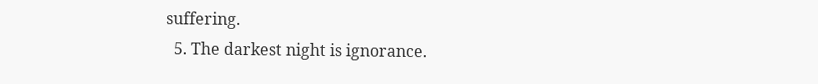suffering.
  5. The darkest night is ignorance.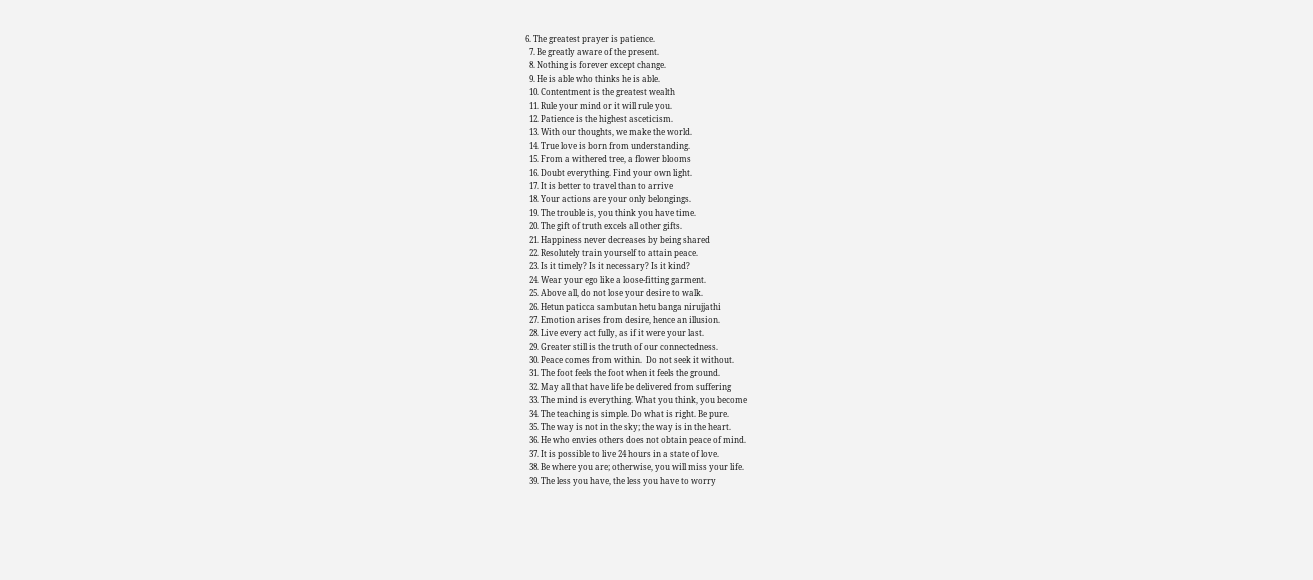6. The greatest prayer is patience.
  7. Be greatly aware of the present.
  8. Nothing is forever except change.
  9. He is able who thinks he is able.
  10. Contentment is the greatest wealth
  11. Rule your mind or it will rule you.
  12. Patience is the highest asceticism.
  13. With our thoughts, we make the world.
  14. True love is born from understanding.
  15. From a withered tree, a flower blooms
  16. Doubt everything. Find your own light.
  17. It is better to travel than to arrive
  18. Your actions are your only belongings.
  19. The trouble is, you think you have time.
  20. The gift of truth excels all other gifts.
  21. Happiness never decreases by being shared
  22. Resolutely train yourself to attain peace.
  23. Is it timely? Is it necessary? Is it kind?
  24. Wear your ego like a loose-fitting garment.
  25. Above all, do not lose your desire to walk.
  26. Hetun paticca sambutan hetu banga nirujjathi
  27. Emotion arises from desire, hence an illusion.
  28. Live every act fully, as if it were your last.
  29. Greater still is the truth of our connectedness.
  30. Peace comes from within.  Do not seek it without.
  31. The foot feels the foot when it feels the ground.
  32. May all that have life be delivered from suffering
  33. The mind is everything. What you think, you become
  34. The teaching is simple. Do what is right. Be pure.
  35. The way is not in the sky; the way is in the heart.
  36. He who envies others does not obtain peace of mind.
  37. It is possible to live 24 hours in a state of love.
  38. Be where you are; otherwise, you will miss your life.
  39. The less you have, the less you have to worry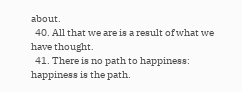about.
  40. All that we are is a result of what we have thought.
  41. There is no path to happiness: happiness is the path.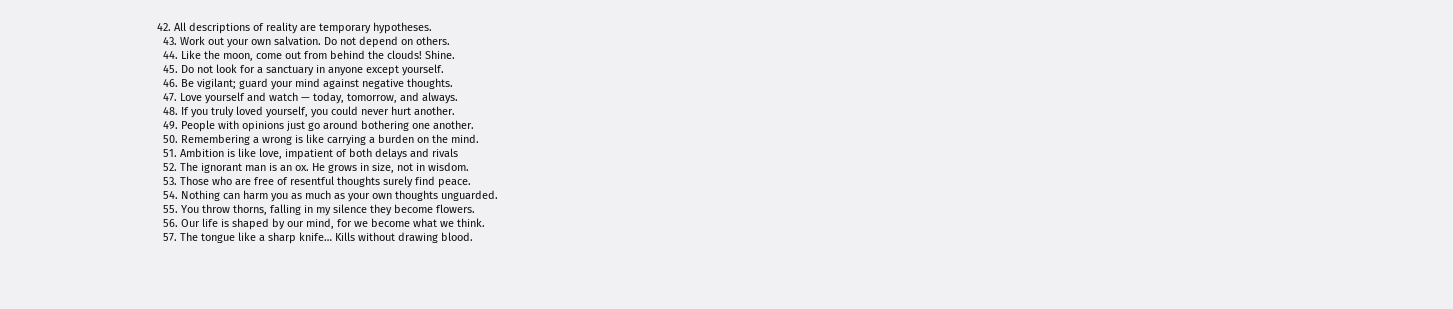42. All descriptions of reality are temporary hypotheses.
  43. Work out your own salvation. Do not depend on others.
  44. Like the moon, come out from behind the clouds! Shine.
  45. Do not look for a sanctuary in anyone except yourself.
  46. Be vigilant; guard your mind against negative thoughts.
  47. Love yourself and watch — today, tomorrow, and always.
  48. If you truly loved yourself, you could never hurt another.
  49. People with opinions just go around bothering one another.
  50. Remembering a wrong is like carrying a burden on the mind.
  51. Ambition is like love, impatient of both delays and rivals
  52. The ignorant man is an ox. He grows in size, not in wisdom.
  53. Those who are free of resentful thoughts surely find peace.
  54. Nothing can harm you as much as your own thoughts unguarded.
  55. You throw thorns, falling in my silence they become flowers.
  56. Our life is shaped by our mind, for we become what we think.
  57. The tongue like a sharp knife… Kills without drawing blood.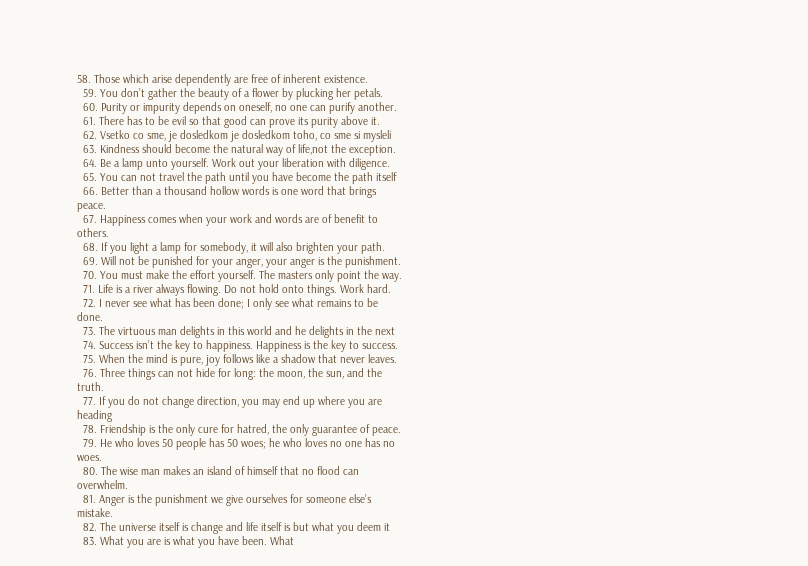58. Those which arise dependently are free of inherent existence.
  59. You don’t gather the beauty of a flower by plucking her petals.
  60. Purity or impurity depends on oneself, no one can purify another.
  61. There has to be evil so that good can prove its purity above it.
  62. Vsetko co sme, je dosledkom je dosledkom toho, co sme si mysleli
  63. Kindness should become the natural way of life,not the exception.
  64. Be a lamp unto yourself. Work out your liberation with diligence.
  65. You can not travel the path until you have become the path itself
  66. Better than a thousand hollow words is one word that brings peace.
  67. Happiness comes when your work and words are of benefit to others.
  68. If you light a lamp for somebody, it will also brighten your path.
  69. Will not be punished for your anger, your anger is the punishment.
  70. You must make the effort yourself. The masters only point the way.
  71. Life is a river always flowing. Do not hold onto things. Work hard.
  72. I never see what has been done; I only see what remains to be done.
  73. The virtuous man delights in this world and he delights in the next
  74. Success isn’t the key to happiness. Happiness is the key to success.
  75. When the mind is pure, joy follows like a shadow that never leaves.
  76. Three things can not hide for long: the moon, the sun, and the truth.
  77. If you do not change direction, you may end up where you are heading
  78. Friendship is the only cure for hatred, the only guarantee of peace.
  79. He who loves 50 people has 50 woes; he who loves no one has no woes.
  80. The wise man makes an island of himself that no flood can overwhelm.
  81. Anger is the punishment we give ourselves for someone else’s mistake.
  82. The universe itself is change and life itself is but what you deem it
  83. What you are is what you have been. What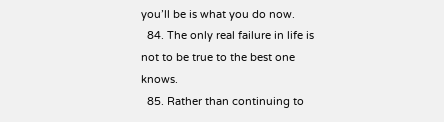you’ll be is what you do now.
  84. The only real failure in life is not to be true to the best one knows.
  85. Rather than continuing to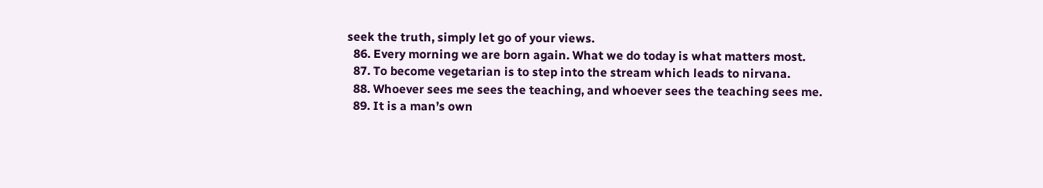seek the truth, simply let go of your views.
  86. Every morning we are born again. What we do today is what matters most.
  87. To become vegetarian is to step into the stream which leads to nirvana.
  88. Whoever sees me sees the teaching, and whoever sees the teaching sees me.
  89. It is a man’s own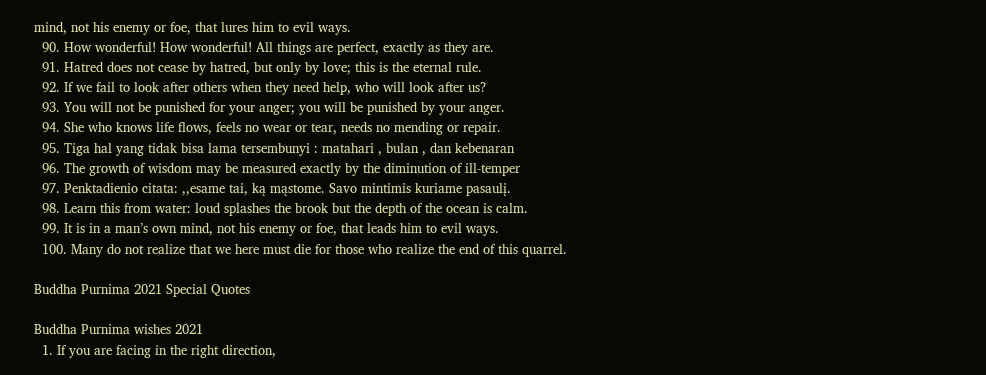mind, not his enemy or foe, that lures him to evil ways.
  90. How wonderful! How wonderful! All things are perfect, exactly as they are.
  91. Hatred does not cease by hatred, but only by love; this is the eternal rule.
  92. If we fail to look after others when they need help, who will look after us?
  93. You will not be punished for your anger; you will be punished by your anger.
  94. She who knows life flows, feels no wear or tear, needs no mending or repair.
  95. Tiga hal yang tidak bisa lama tersembunyi : matahari , bulan , dan kebenaran
  96. The growth of wisdom may be measured exactly by the diminution of ill-temper
  97. Penktadienio citata: ,,esame tai, ką mąstome. Savo mintimis kuriame pasaulį.
  98. Learn this from water: loud splashes the brook but the depth of the ocean is calm.
  99. It is in a man’s own mind, not his enemy or foe, that leads him to evil ways.
  100. Many do not realize that we here must die for those who realize the end of this quarrel.

Buddha Purnima 2021 Special Quotes

Buddha Purnima wishes 2021
  1. If you are facing in the right direction,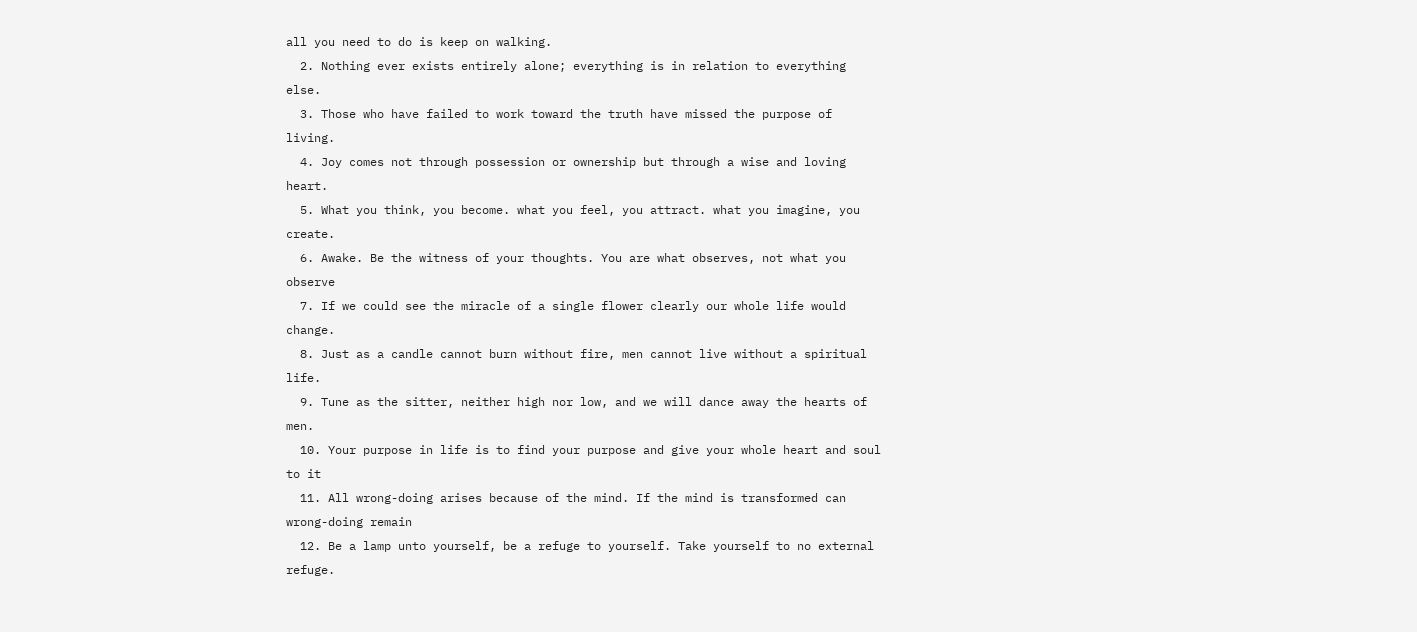all you need to do is keep on walking.
  2. Nothing ever exists entirely alone; everything is in relation to everything else.
  3. Those who have failed to work toward the truth have missed the purpose of living.
  4. Joy comes not through possession or ownership but through a wise and loving heart.
  5. What you think, you become. what you feel, you attract. what you imagine, you create.
  6. Awake. Be the witness of your thoughts. You are what observes, not what you observe
  7. If we could see the miracle of a single flower clearly our whole life would change.
  8. Just as a candle cannot burn without fire, men cannot live without a spiritual life.
  9. Tune as the sitter, neither high nor low, and we will dance away the hearts of men.
  10. Your purpose in life is to find your purpose and give your whole heart and soul to it
  11. All wrong-doing arises because of the mind. If the mind is transformed can wrong-doing remain
  12. Be a lamp unto yourself, be a refuge to yourself. Take yourself to no external refuge.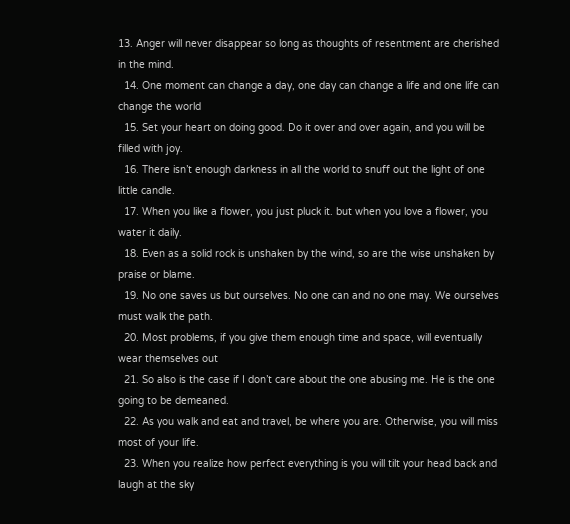13. Anger will never disappear so long as thoughts of resentment are cherished in the mind.
  14. One moment can change a day, one day can change a life and one life can change the world
  15. Set your heart on doing good. Do it over and over again, and you will be filled with joy.
  16. There isn’t enough darkness in all the world to snuff out the light of one little candle.
  17. When you like a flower, you just pluck it. but when you love a flower, you water it daily.
  18. Even as a solid rock is unshaken by the wind, so are the wise unshaken by praise or blame.
  19. No one saves us but ourselves. No one can and no one may. We ourselves must walk the path.
  20. Most problems, if you give them enough time and space, will eventually wear themselves out
  21. So also is the case if I don’t care about the one abusing me. He is the one going to be demeaned.
  22. As you walk and eat and travel, be where you are. Otherwise, you will miss most of your life.
  23. When you realize how perfect everything is you will tilt your head back and laugh at the sky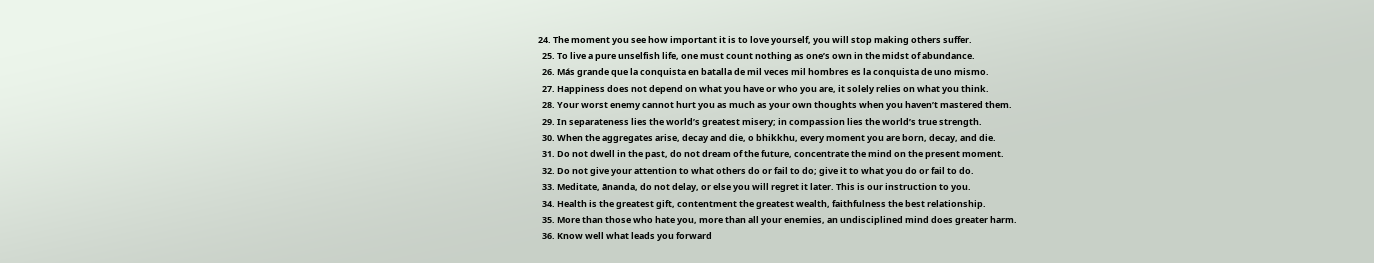24. The moment you see how important it is to love yourself, you will stop making others suffer.
  25. To live a pure unselfish life, one must count nothing as one’s own in the midst of abundance.
  26. Más grande que la conquista en batalla de mil veces mil hombres es la conquista de uno mismo.
  27. Happiness does not depend on what you have or who you are, it solely relies on what you think.
  28. Your worst enemy cannot hurt you as much as your own thoughts when you haven’t mastered them.
  29. In separateness lies the world’s greatest misery; in compassion lies the world’s true strength.
  30. When the aggregates arise, decay and die, o bhikkhu, every moment you are born, decay, and die.
  31. Do not dwell in the past, do not dream of the future, concentrate the mind on the present moment.
  32. Do not give your attention to what others do or fail to do; give it to what you do or fail to do.
  33. Meditate, ānanda, do not delay, or else you will regret it later. This is our instruction to you.
  34. Health is the greatest gift, contentment the greatest wealth, faithfulness the best relationship.
  35. More than those who hate you, more than all your enemies, an undisciplined mind does greater harm.
  36. Know well what leads you forward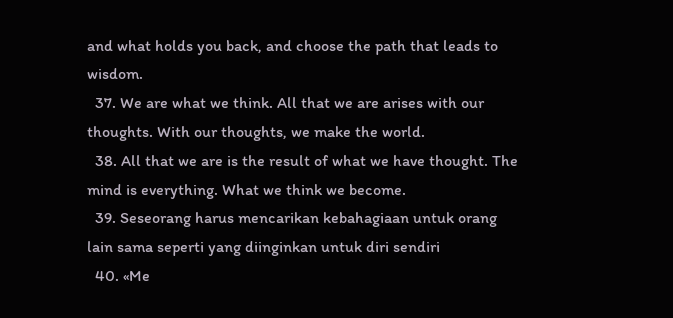and what holds you back, and choose the path that leads to wisdom.
  37. We are what we think. All that we are arises with our thoughts. With our thoughts, we make the world.
  38. All that we are is the result of what we have thought. The mind is everything. What we think we become.
  39. Seseorang harus mencarikan kebahagiaan untuk orang lain sama seperti yang diinginkan untuk diri sendiri
  40. «Me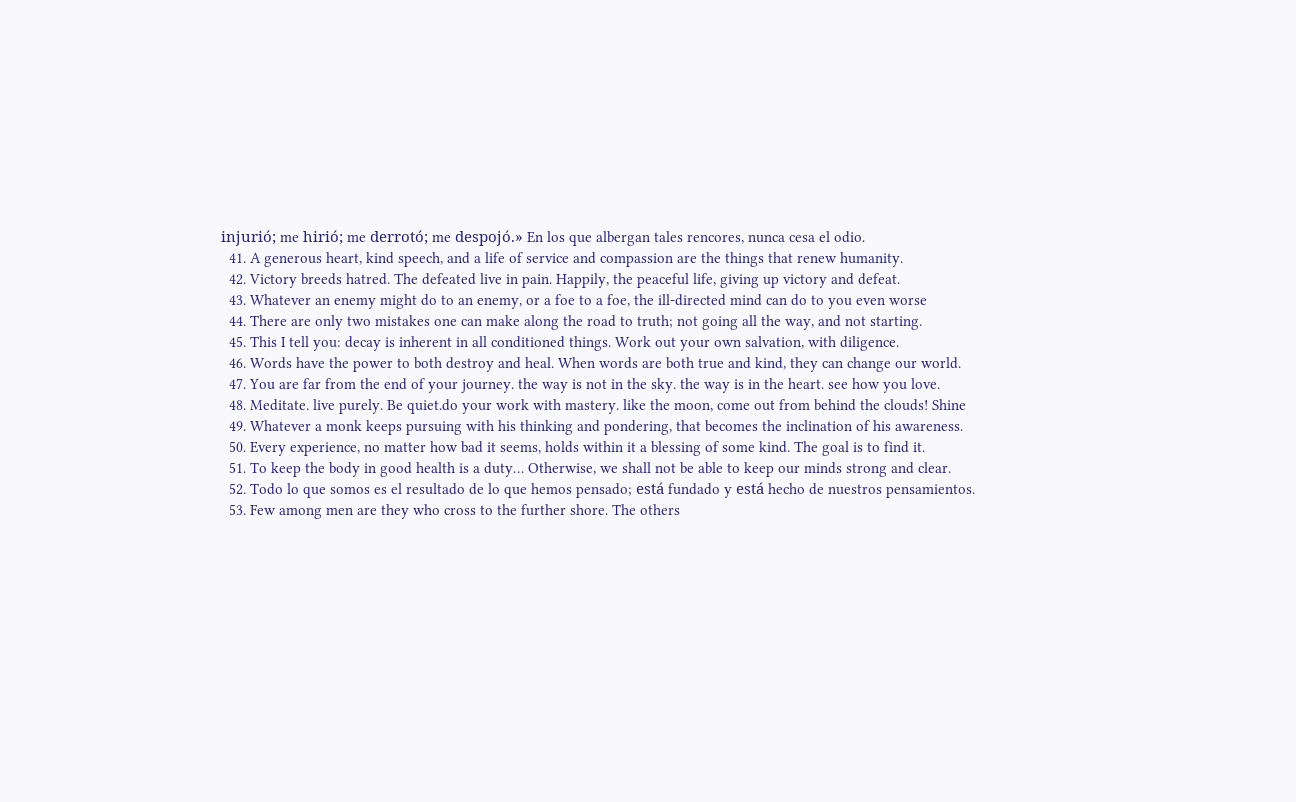injurió; me hirió; me derrotó; me despojó.» En los que albergan tales rencores, nunca cesa el odio.
  41. A generous heart, kind speech, and a life of service and compassion are the things that renew humanity.
  42. Victory breeds hatred. The defeated live in pain. Happily, the peaceful life, giving up victory and defeat.
  43. Whatever an enemy might do to an enemy, or a foe to a foe, the ill-directed mind can do to you even worse
  44. There are only two mistakes one can make along the road to truth; not going all the way, and not starting.
  45. This I tell you: decay is inherent in all conditioned things. Work out your own salvation, with diligence.
  46. Words have the power to both destroy and heal. When words are both true and kind, they can change our world.
  47. You are far from the end of your journey. the way is not in the sky. the way is in the heart. see how you love.
  48. Meditate. live purely. Be quiet.do your work with mastery. like the moon, come out from behind the clouds! Shine
  49. Whatever a monk keeps pursuing with his thinking and pondering, that becomes the inclination of his awareness.
  50. Every experience, no matter how bad it seems, holds within it a blessing of some kind. The goal is to find it.
  51. To keep the body in good health is a duty… Otherwise, we shall not be able to keep our minds strong and clear.
  52. Todo lo que somos es el resultado de lo que hemos pensado; está fundado y está hecho de nuestros pensamientos.
  53. Few among men are they who cross to the further shore. The others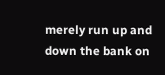merely run up and down the bank on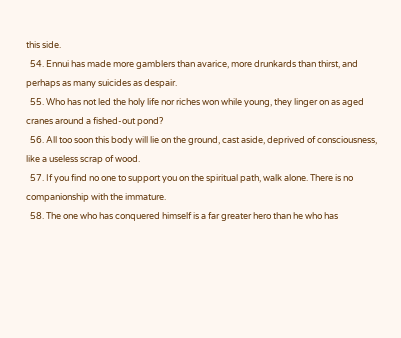this side.
  54. Ennui has made more gamblers than avarice, more drunkards than thirst, and perhaps as many suicides as despair.
  55. Who has not led the holy life nor riches won while young, they linger on as aged cranes around a fished-out pond?
  56. All too soon this body will lie on the ground, cast aside, deprived of consciousness, like a useless scrap of wood.
  57. If you find no one to support you on the spiritual path, walk alone. There is no companionship with the immature.
  58. The one who has conquered himself is a far greater hero than he who has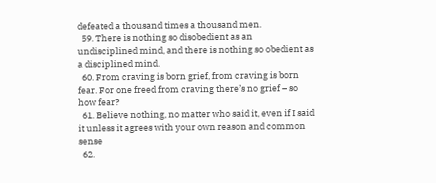defeated a thousand times a thousand men.
  59. There is nothing so disobedient as an undisciplined mind, and there is nothing so obedient as a disciplined mind.
  60. From craving is born grief, from craving is born fear. For one freed from craving there’s no grief – so how fear?
  61. Believe nothing, no matter who said it, even if I said it unless it agrees with your own reason and common sense
  62.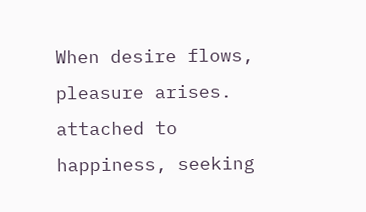When desire flows, pleasure arises. attached to happiness, seeking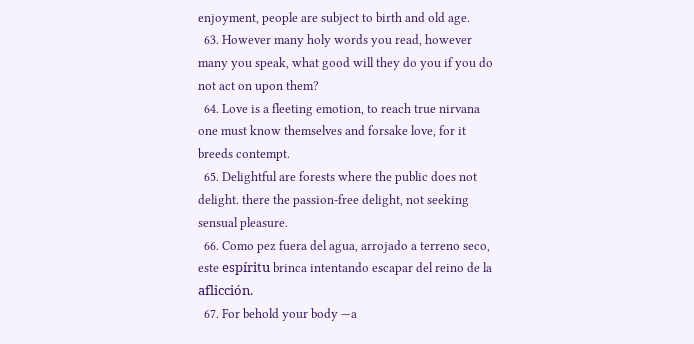enjoyment, people are subject to birth and old age.
  63. However many holy words you read, however many you speak, what good will they do you if you do not act on upon them?
  64. Love is a fleeting emotion, to reach true nirvana one must know themselves and forsake love, for it breeds contempt.
  65. Delightful are forests where the public does not delight. there the passion-free delight, not seeking sensual pleasure.
  66. Como pez fuera del agua, arrojado a terreno seco, este espíritu brinca intentando escapar del reino de la aflicción.
  67. For behold your body —a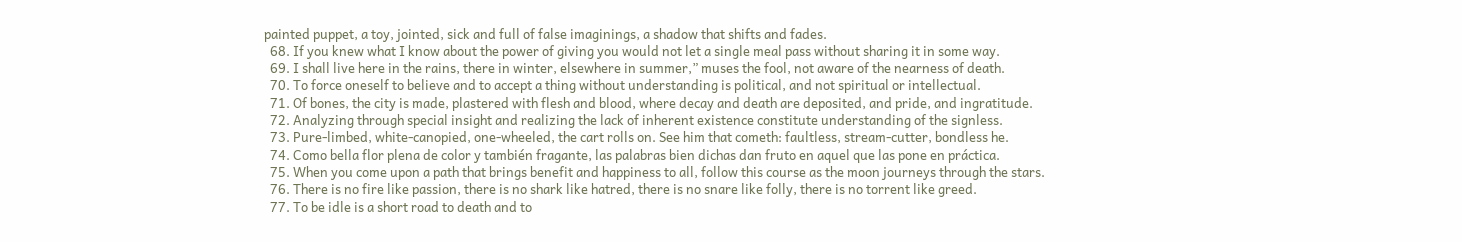painted puppet, a toy, jointed, sick and full of false imaginings, a shadow that shifts and fades.
  68. If you knew what I know about the power of giving you would not let a single meal pass without sharing it in some way.
  69. I shall live here in the rains, there in winter, elsewhere in summer,” muses the fool, not aware of the nearness of death.
  70. To force oneself to believe and to accept a thing without understanding is political, and not spiritual or intellectual.
  71. Of bones, the city is made, plastered with flesh and blood, where decay and death are deposited, and pride, and ingratitude.
  72. Analyzing through special insight and realizing the lack of inherent existence constitute understanding of the signless.
  73. Pure-limbed, white-canopied, one-wheeled, the cart rolls on. See him that cometh: faultless, stream-cutter, bondless he.
  74. Como bella flor plena de color y también fragante, las palabras bien dichas dan fruto en aquel que las pone en práctica.
  75. When you come upon a path that brings benefit and happiness to all, follow this course as the moon journeys through the stars.
  76. There is no fire like passion, there is no shark like hatred, there is no snare like folly, there is no torrent like greed.
  77. To be idle is a short road to death and to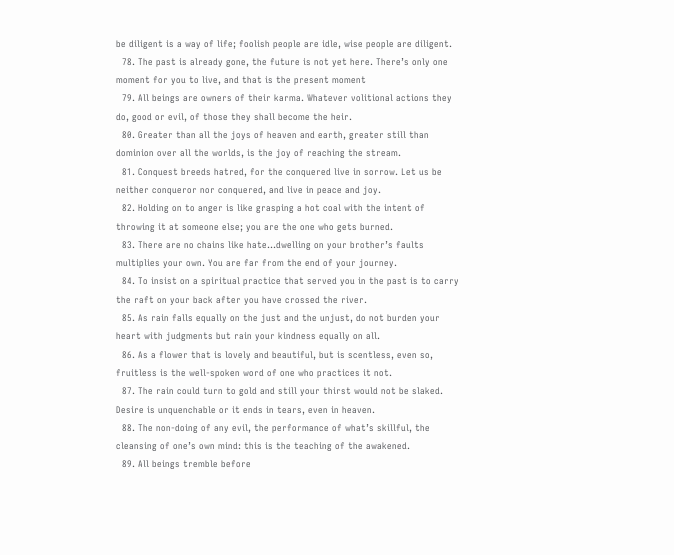be diligent is a way of life; foolish people are idle, wise people are diligent.
  78. The past is already gone, the future is not yet here. There’s only one moment for you to live, and that is the present moment
  79. All beings are owners of their karma. Whatever volitional actions they do, good or evil, of those they shall become the heir.
  80. Greater than all the joys of heaven and earth, greater still than dominion over all the worlds, is the joy of reaching the stream.
  81. Conquest breeds hatred, for the conquered live in sorrow. Let us be neither conqueror nor conquered, and live in peace and joy.
  82. Holding on to anger is like grasping a hot coal with the intent of throwing it at someone else; you are the one who gets burned.
  83. There are no chains like hate…dwelling on your brother’s faults multiplies your own. You are far from the end of your journey.
  84. To insist on a spiritual practice that served you in the past is to carry the raft on your back after you have crossed the river.
  85. As rain falls equally on the just and the unjust, do not burden your heart with judgments but rain your kindness equally on all.
  86. As a flower that is lovely and beautiful, but is scentless, even so, fruitless is the well-spoken word of one who practices it not.
  87. The rain could turn to gold and still your thirst would not be slaked. Desire is unquenchable or it ends in tears, even in heaven.
  88. The non-doing of any evil, the performance of what’s skillful, the cleansing of one’s own mind: this is the teaching of the awakened.
  89. All beings tremble before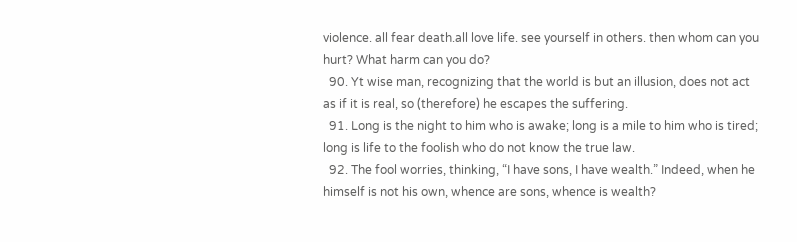violence. all fear death.all love life. see yourself in others. then whom can you hurt? What harm can you do?
  90. Yt wise man, recognizing that the world is but an illusion, does not act as if it is real, so (therefore) he escapes the suffering.
  91. Long is the night to him who is awake; long is a mile to him who is tired; long is life to the foolish who do not know the true law.
  92. The fool worries, thinking, “I have sons, I have wealth.” Indeed, when he himself is not his own, whence are sons, whence is wealth?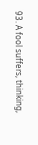93. A fool suffers, thinking,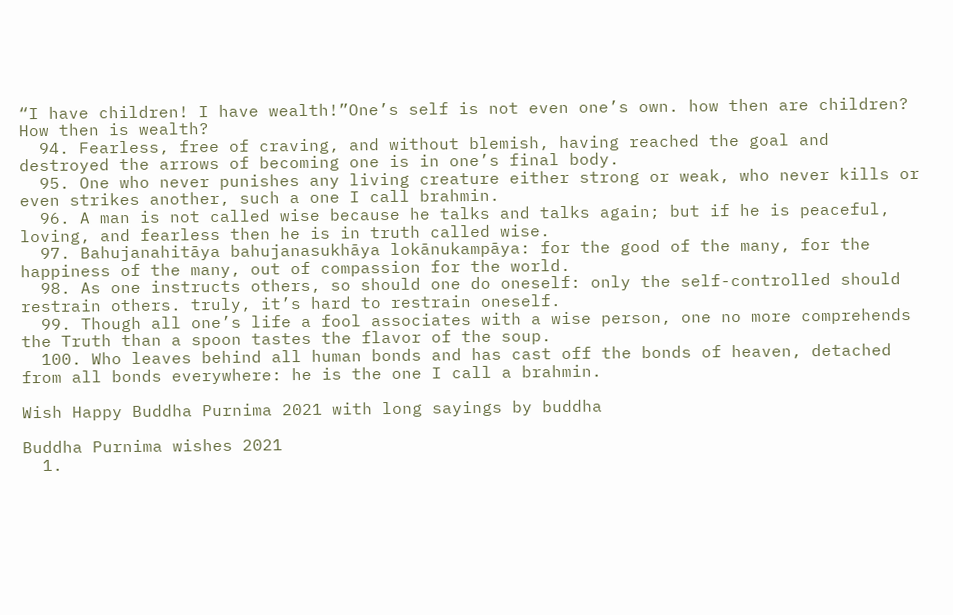“I have children! I have wealth!”One’s self is not even one’s own. how then are children? How then is wealth?
  94. Fearless, free of craving, and without blemish, having reached the goal and destroyed the arrows of becoming one is in one’s final body.
  95. One who never punishes any living creature either strong or weak, who never kills or even strikes another, such a one I call brahmin.
  96. A man is not called wise because he talks and talks again; but if he is peaceful, loving, and fearless then he is in truth called wise.
  97. Bahujanahitāya bahujanasukhāya lokānukampāya: for the good of the many, for the happiness of the many, out of compassion for the world.
  98. As one instructs others, so should one do oneself: only the self-controlled should restrain others. truly, it’s hard to restrain oneself.
  99. Though all one’s life a fool associates with a wise person, one no more comprehends the Truth than a spoon tastes the flavor of the soup.
  100. Who leaves behind all human bonds and has cast off the bonds of heaven, detached from all bonds everywhere: he is the one I call a brahmin.

Wish Happy Buddha Purnima 2021 with long sayings by buddha

Buddha Purnima wishes 2021
  1.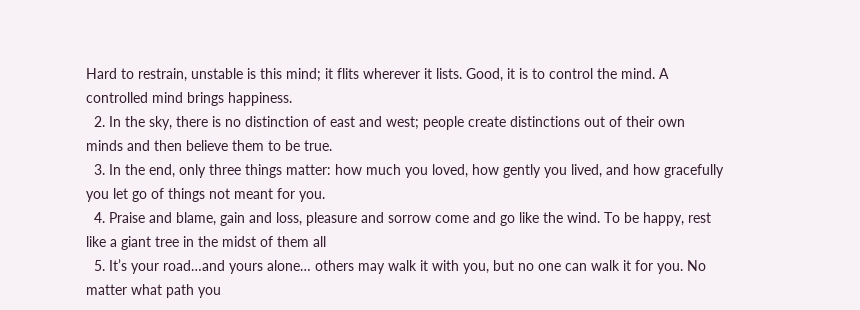Hard to restrain, unstable is this mind; it flits wherever it lists. Good, it is to control the mind. A controlled mind brings happiness.
  2. In the sky, there is no distinction of east and west; people create distinctions out of their own minds and then believe them to be true.
  3. In the end, only three things matter: how much you loved, how gently you lived, and how gracefully you let go of things not meant for you.
  4. Praise and blame, gain and loss, pleasure and sorrow come and go like the wind. To be happy, rest like a giant tree in the midst of them all
  5. It’s your road…and yours alone… others may walk it with you, but no one can walk it for you. No matter what path you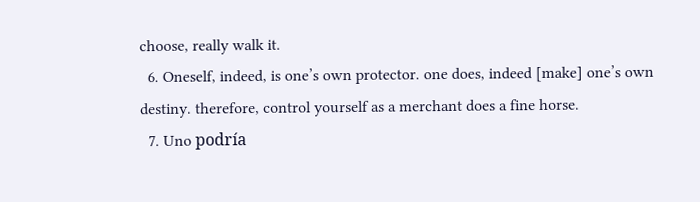choose, really walk it.
  6. Oneself, indeed, is one’s own protector. one does, indeed [make] one’s own destiny. therefore, control yourself as a merchant does a fine horse.
  7. Uno podría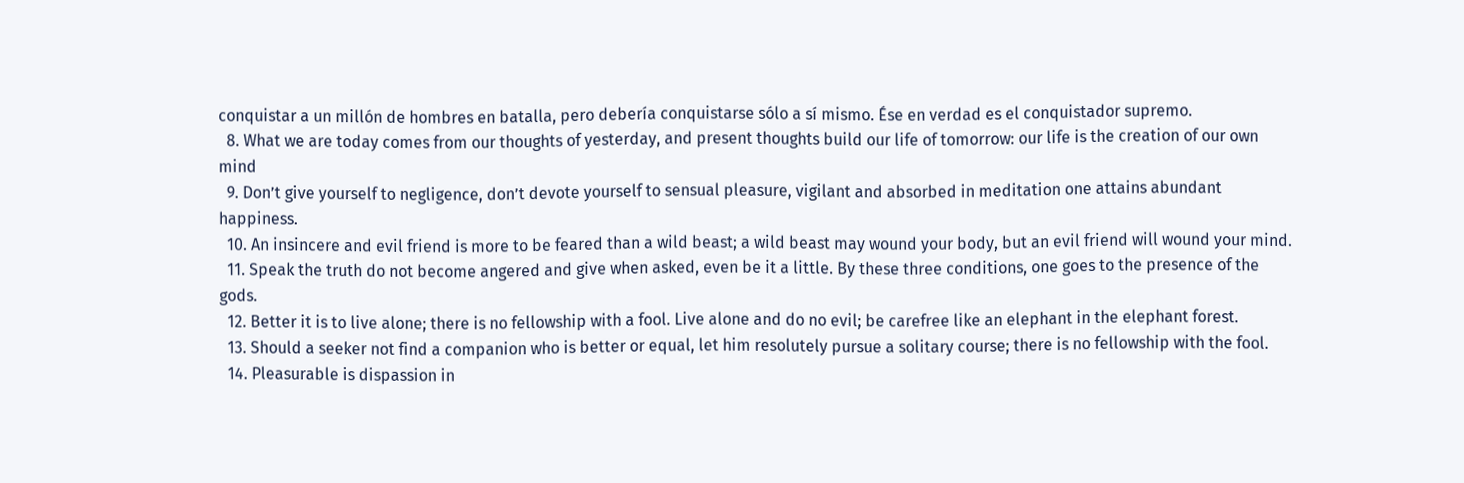conquistar a un millón de hombres en batalla, pero debería conquistarse sólo a sí mismo. Ése en verdad es el conquistador supremo.
  8. What we are today comes from our thoughts of yesterday, and present thoughts build our life of tomorrow: our life is the creation of our own mind
  9. Don’t give yourself to negligence, don’t devote yourself to sensual pleasure, vigilant and absorbed in meditation one attains abundant happiness.
  10. An insincere and evil friend is more to be feared than a wild beast; a wild beast may wound your body, but an evil friend will wound your mind.
  11. Speak the truth do not become angered and give when asked, even be it a little. By these three conditions, one goes to the presence of the gods.
  12. Better it is to live alone; there is no fellowship with a fool. Live alone and do no evil; be carefree like an elephant in the elephant forest.
  13. Should a seeker not find a companion who is better or equal, let him resolutely pursue a solitary course; there is no fellowship with the fool.
  14. Pleasurable is dispassion in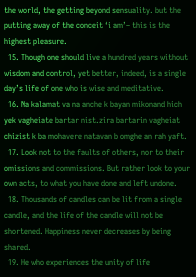the world, the getting beyond sensuality. but the putting away of the conceit ‘i am’– this is the highest pleasure.
  15. Though one should live a hundred years without wisdom and control, yet better, indeed, is a single day’s life of one who is wise and meditative.
  16. Na kalamat va na anche k bayan mikonand hich yek vagheiate bartar nist.zira bartarin vagheiat chizist k ba mohavere natavan b omghe an rah yaft.
  17. Look not to the faults of others, nor to their omissions and commissions. But rather look to your own acts, to what you have done and left undone.
  18. Thousands of candles can be lit from a single candle, and the life of the candle will not be shortened. Happiness never decreases by being shared.
  19. He who experiences the unity of life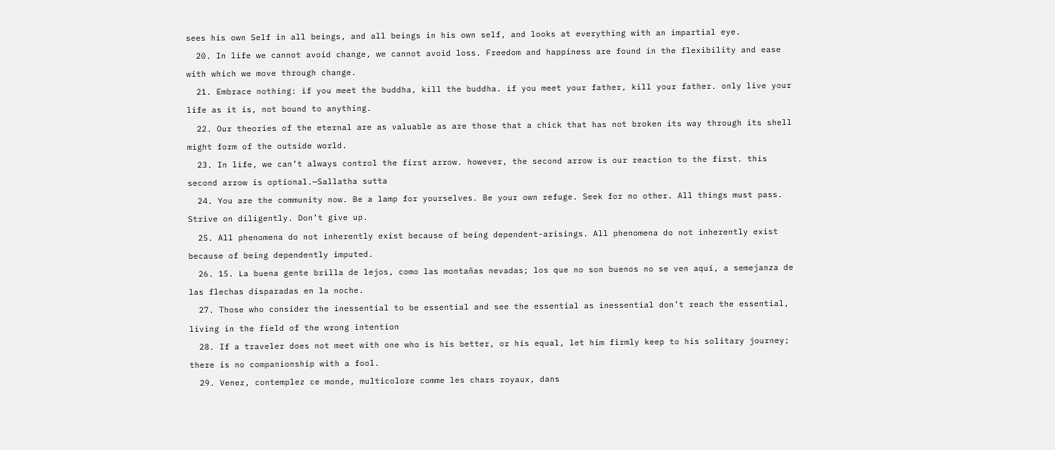sees his own Self in all beings, and all beings in his own self, and looks at everything with an impartial eye.
  20. In life we cannot avoid change, we cannot avoid loss. Freedom and happiness are found in the flexibility and ease with which we move through change.
  21. Embrace nothing: if you meet the buddha, kill the buddha. if you meet your father, kill your father. only live your life as it is, not bound to anything.
  22. Our theories of the eternal are as valuable as are those that a chick that has not broken its way through its shell might form of the outside world.
  23. In life, we can’t always control the first arrow. however, the second arrow is our reaction to the first. this second arrow is optional.—Sallatha sutta
  24. You are the community now. Be a lamp for yourselves. Be your own refuge. Seek for no other. All things must pass. Strive on diligently. Don’t give up.
  25. All phenomena do not inherently exist because of being dependent-arisings. All phenomena do not inherently exist because of being dependently imputed.
  26. 15. La buena gente brilla de lejos, como las montañas nevadas; los que no son buenos no se ven aquí, a semejanza de las flechas disparadas en la noche.
  27. Those who consider the inessential to be essential and see the essential as inessential don’t reach the essential, living in the field of the wrong intention
  28. If a traveler does not meet with one who is his better, or his equal, let him firmly keep to his solitary journey; there is no companionship with a fool.
  29. Venez, contemplez ce monde, multicolore comme les chars royaux, dans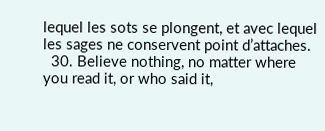lequel les sots se plongent, et avec lequel les sages ne conservent point d’attaches.
  30. Believe nothing, no matter where you read it, or who said it,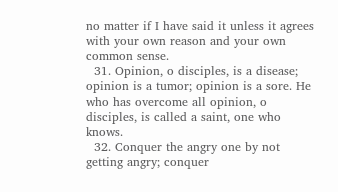no matter if I have said it unless it agrees with your own reason and your own common sense.
  31. Opinion, o disciples, is a disease; opinion is a tumor; opinion is a sore. He who has overcome all opinion, o disciples, is called a saint, one who knows.
  32. Conquer the angry one by not getting angry; conquer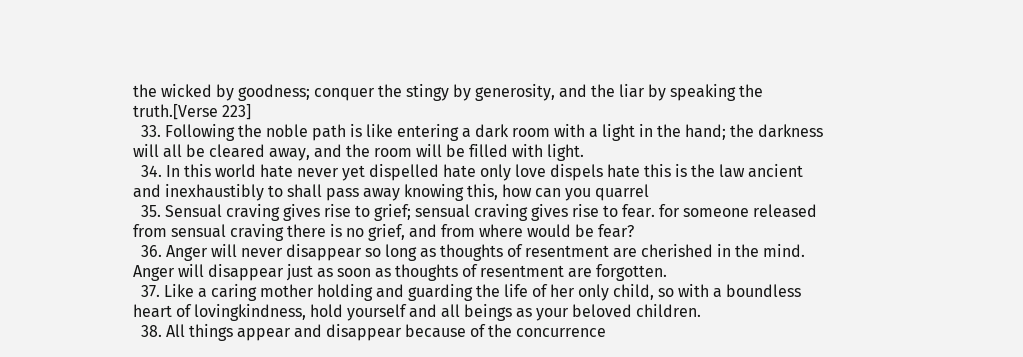the wicked by goodness; conquer the stingy by generosity, and the liar by speaking the truth.[Verse 223]
  33. Following the noble path is like entering a dark room with a light in the hand; the darkness will all be cleared away, and the room will be filled with light.
  34. In this world hate never yet dispelled hate only love dispels hate this is the law ancient and inexhaustibly to shall pass away knowing this, how can you quarrel
  35. Sensual craving gives rise to grief; sensual craving gives rise to fear. for someone released from sensual craving there is no grief, and from where would be fear?
  36. Anger will never disappear so long as thoughts of resentment are cherished in the mind. Anger will disappear just as soon as thoughts of resentment are forgotten.
  37. Like a caring mother holding and guarding the life of her only child, so with a boundless heart of lovingkindness, hold yourself and all beings as your beloved children.
  38. All things appear and disappear because of the concurrence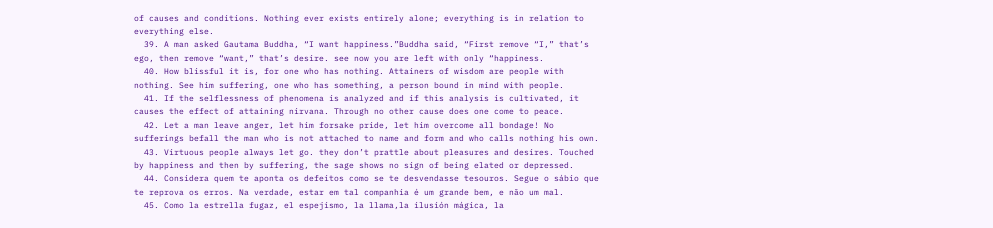of causes and conditions. Nothing ever exists entirely alone; everything is in relation to everything else.
  39. A man asked Gautama Buddha, “I want happiness.”Buddha said, “First remove “I,” that’s ego, then remove “want,” that’s desire. see now you are left with only “happiness.
  40. How blissful it is, for one who has nothing. Attainers of wisdom are people with nothing. See him suffering, one who has something, a person bound in mind with people.
  41. If the selflessness of phenomena is analyzed and if this analysis is cultivated, it causes the effect of attaining nirvana. Through no other cause does one come to peace.
  42. Let a man leave anger, let him forsake pride, let him overcome all bondage! No sufferings befall the man who is not attached to name and form and who calls nothing his own.
  43. Virtuous people always let go. they don’t prattle about pleasures and desires. Touched by happiness and then by suffering, the sage shows no sign of being elated or depressed.
  44. Considera quem te aponta os defeitos como se te desvendasse tesouros. Segue o sábio que te reprova os erros. Na verdade, estar em tal companhia é um grande bem, e não um mal.
  45. Como la estrella fugaz, el espejismo, la llama,la ilusión mágica, la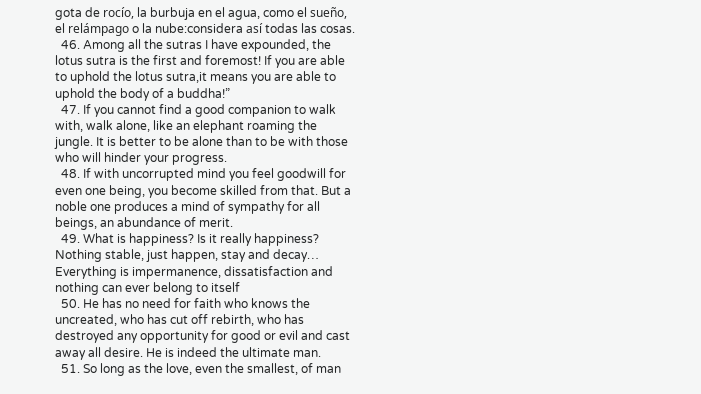gota de rocío, la burbuja en el agua, como el sueño, el relámpago o la nube:considera así todas las cosas.
  46. Among all the sutras I have expounded, the lotus sutra is the first and foremost! If you are able to uphold the lotus sutra,it means you are able to uphold the body of a buddha!”
  47. If you cannot find a good companion to walk with, walk alone, like an elephant roaming the jungle. It is better to be alone than to be with those who will hinder your progress.
  48. If with uncorrupted mind you feel goodwill for even one being, you become skilled from that. But a noble one produces a mind of sympathy for all beings, an abundance of merit.
  49. What is happiness? Is it really happiness? Nothing stable, just happen, stay and decay… Everything is impermanence, dissatisfaction and nothing can ever belong to itself
  50. He has no need for faith who knows the uncreated, who has cut off rebirth, who has destroyed any opportunity for good or evil and cast away all desire. He is indeed the ultimate man.
  51. So long as the love, even the smallest, of man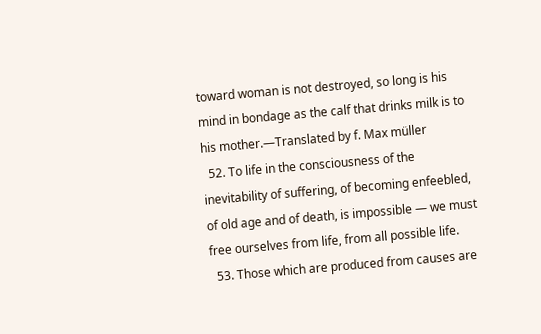toward woman is not destroyed, so long is his mind in bondage as the calf that drinks milk is to his mother.—Translated by f. Max müller
  52. To life in the consciousness of the inevitability of suffering, of becoming enfeebled, of old age and of death, is impossible — we must free ourselves from life, from all possible life.
  53. Those which are produced from causes are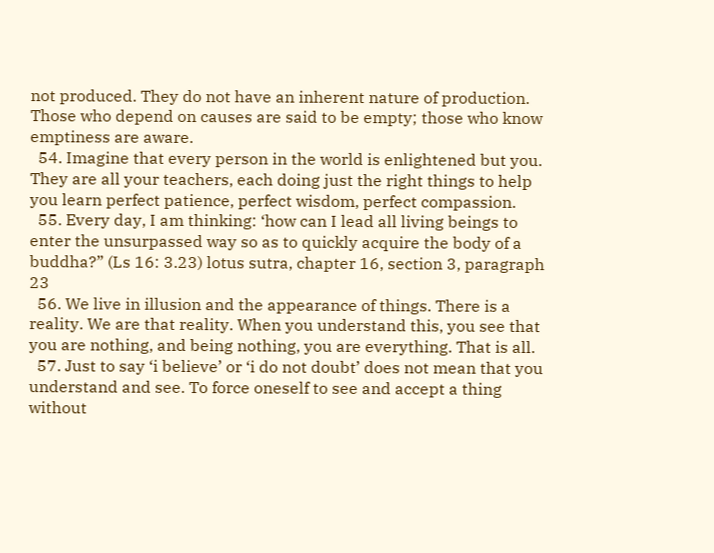not produced. They do not have an inherent nature of production. Those who depend on causes are said to be empty; those who know emptiness are aware.
  54. Imagine that every person in the world is enlightened but you. They are all your teachers, each doing just the right things to help you learn perfect patience, perfect wisdom, perfect compassion.
  55. Every day, I am thinking: ‘how can I lead all living beings to enter the unsurpassed way so as to quickly acquire the body of a buddha?” (Ls 16: 3.23) lotus sutra, chapter 16, section 3, paragraph 23
  56. We live in illusion and the appearance of things. There is a reality. We are that reality. When you understand this, you see that you are nothing, and being nothing, you are everything. That is all.
  57. Just to say ‘i believe’ or ‘i do not doubt’ does not mean that you understand and see. To force oneself to see and accept a thing without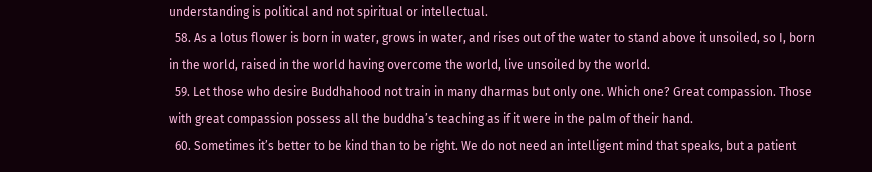understanding is political and not spiritual or intellectual.
  58. As a lotus flower is born in water, grows in water, and rises out of the water to stand above it unsoiled, so I, born in the world, raised in the world having overcome the world, live unsoiled by the world.
  59. Let those who desire Buddhahood not train in many dharmas but only one. Which one? Great compassion. Those with great compassion possess all the buddha’s teaching as if it were in the palm of their hand.
  60. Sometimes it’s better to be kind than to be right. We do not need an intelligent mind that speaks, but a patient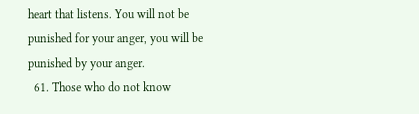heart that listens. You will not be punished for your anger, you will be punished by your anger.
  61. Those who do not know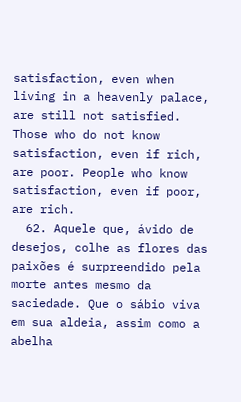satisfaction, even when living in a heavenly palace, are still not satisfied. Those who do not know satisfaction, even if rich, are poor. People who know satisfaction, even if poor, are rich.
  62. Aquele que, ávido de desejos, colhe as flores das paixões é surpreendido pela morte antes mesmo da saciedade. Que o sábio viva em sua aldeia, assim como a abelha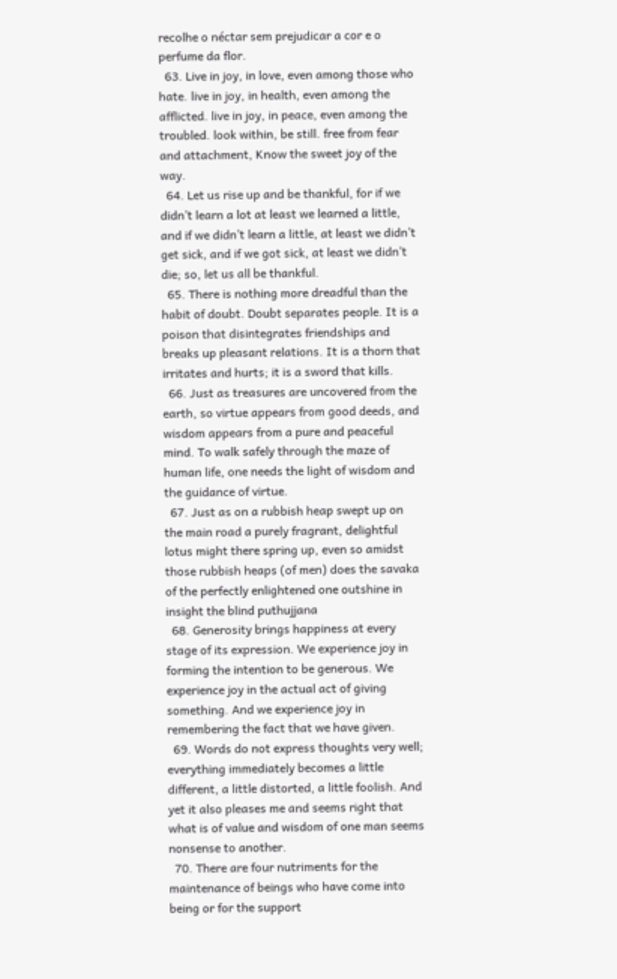recolhe o néctar sem prejudicar a cor e o perfume da flor.
  63. Live in joy, in love, even among those who hate. live in joy, in health, even among the afflicted. live in joy, in peace, even among the troubled. look within, be still. free from fear and attachment, Know the sweet joy of the way.
  64. Let us rise up and be thankful, for if we didn’t learn a lot at least we learned a little, and if we didn’t learn a little, at least we didn’t get sick, and if we got sick, at least we didn’t die; so, let us all be thankful.
  65. There is nothing more dreadful than the habit of doubt. Doubt separates people. It is a poison that disintegrates friendships and breaks up pleasant relations. It is a thorn that irritates and hurts; it is a sword that kills.
  66. Just as treasures are uncovered from the earth, so virtue appears from good deeds, and wisdom appears from a pure and peaceful mind. To walk safely through the maze of human life, one needs the light of wisdom and the guidance of virtue.
  67. Just as on a rubbish heap swept up on the main road a purely fragrant, delightful lotus might there spring up, even so amidst those rubbish heaps (of men) does the savaka of the perfectly enlightened one outshine in insight the blind puthujjana
  68. Generosity brings happiness at every stage of its expression. We experience joy in forming the intention to be generous. We experience joy in the actual act of giving something. And we experience joy in remembering the fact that we have given.
  69. Words do not express thoughts very well; everything immediately becomes a little different, a little distorted, a little foolish. And yet it also pleases me and seems right that what is of value and wisdom of one man seems nonsense to another.
  70. There are four nutriments for the maintenance of beings who have come into being or for the support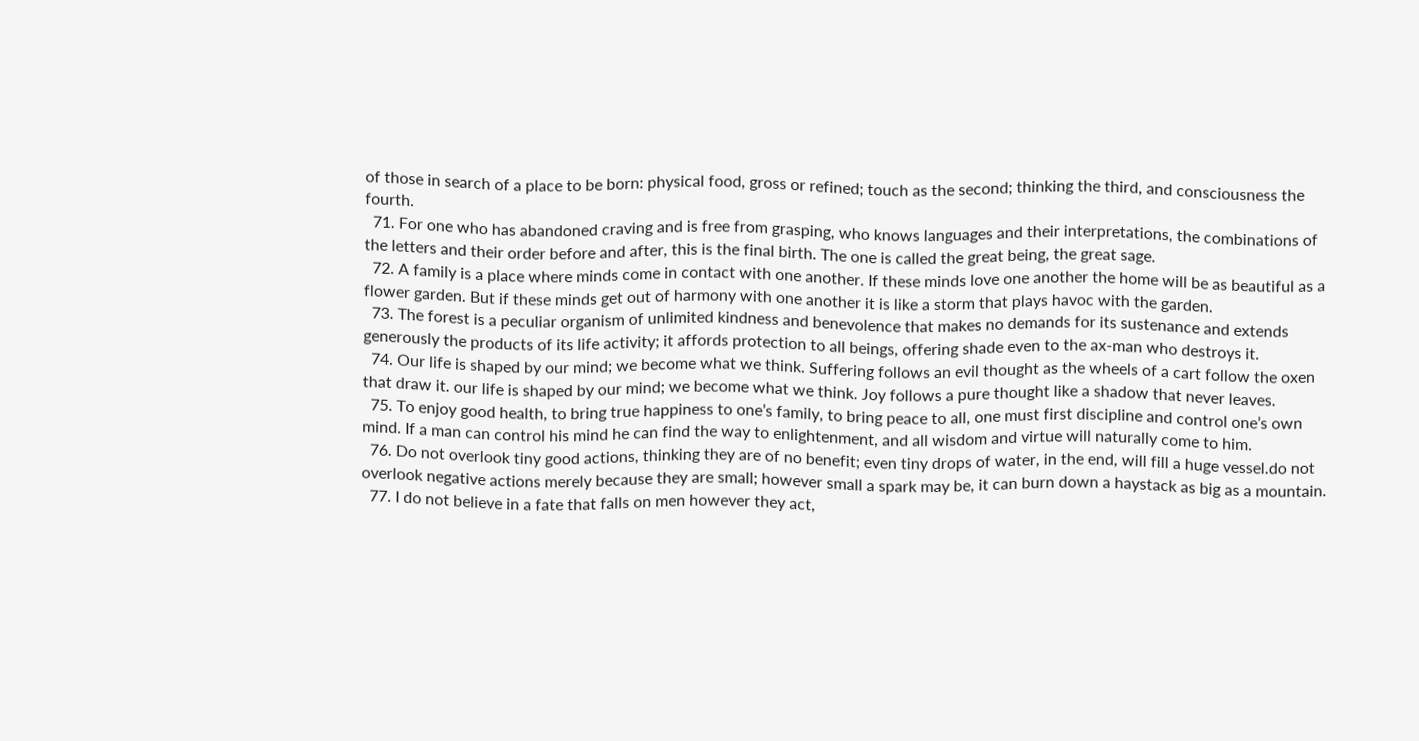of those in search of a place to be born: physical food, gross or refined; touch as the second; thinking the third, and consciousness the fourth.
  71. For one who has abandoned craving and is free from grasping, who knows languages and their interpretations, the combinations of the letters and their order before and after, this is the final birth. The one is called the great being, the great sage.
  72. A family is a place where minds come in contact with one another. If these minds love one another the home will be as beautiful as a flower garden. But if these minds get out of harmony with one another it is like a storm that plays havoc with the garden.
  73. The forest is a peculiar organism of unlimited kindness and benevolence that makes no demands for its sustenance and extends generously the products of its life activity; it affords protection to all beings, offering shade even to the ax-man who destroys it.
  74. Our life is shaped by our mind; we become what we think. Suffering follows an evil thought as the wheels of a cart follow the oxen that draw it. our life is shaped by our mind; we become what we think. Joy follows a pure thought like a shadow that never leaves.
  75. To enjoy good health, to bring true happiness to one’s family, to bring peace to all, one must first discipline and control one’s own mind. If a man can control his mind he can find the way to enlightenment, and all wisdom and virtue will naturally come to him.
  76. Do not overlook tiny good actions, thinking they are of no benefit; even tiny drops of water, in the end, will fill a huge vessel.do not overlook negative actions merely because they are small; however small a spark may be, it can burn down a haystack as big as a mountain.
  77. I do not believe in a fate that falls on men however they act,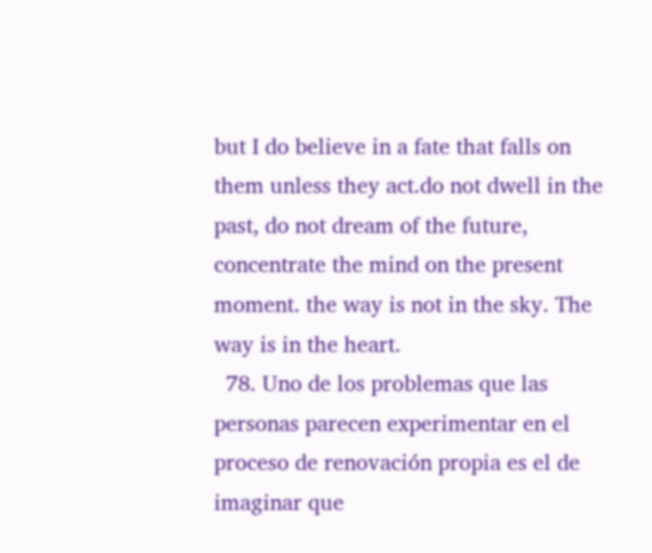but I do believe in a fate that falls on them unless they act.do not dwell in the past, do not dream of the future, concentrate the mind on the present moment. the way is not in the sky. The way is in the heart.
  78. Uno de los problemas que las personas parecen experimentar en el proceso de renovación propia es el de imaginar que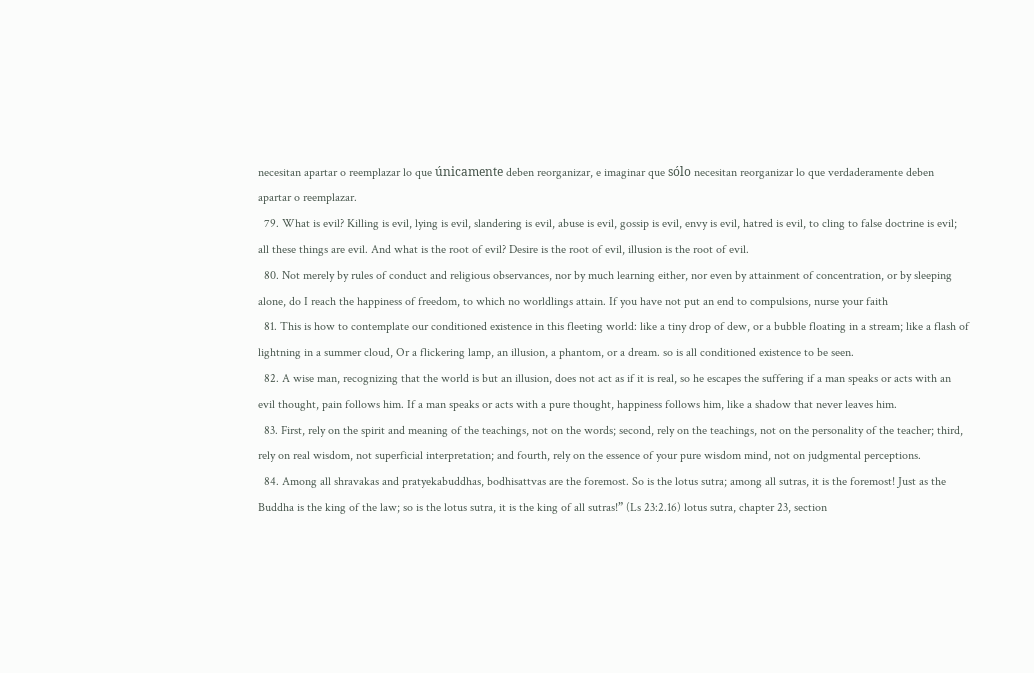necesitan apartar o reemplazar lo que únicamente deben reorganizar, e imaginar que sólo necesitan reorganizar lo que verdaderamente deben apartar o reemplazar.
  79. What is evil? Killing is evil, lying is evil, slandering is evil, abuse is evil, gossip is evil, envy is evil, hatred is evil, to cling to false doctrine is evil; all these things are evil. And what is the root of evil? Desire is the root of evil, illusion is the root of evil.
  80. Not merely by rules of conduct and religious observances, nor by much learning either, nor even by attainment of concentration, or by sleeping alone, do I reach the happiness of freedom, to which no worldlings attain. If you have not put an end to compulsions, nurse your faith
  81. This is how to contemplate our conditioned existence in this fleeting world: like a tiny drop of dew, or a bubble floating in a stream; like a flash of lightning in a summer cloud, Or a flickering lamp, an illusion, a phantom, or a dream. so is all conditioned existence to be seen.
  82. A wise man, recognizing that the world is but an illusion, does not act as if it is real, so he escapes the suffering if a man speaks or acts with an evil thought, pain follows him. If a man speaks or acts with a pure thought, happiness follows him, like a shadow that never leaves him.
  83. First, rely on the spirit and meaning of the teachings, not on the words; second, rely on the teachings, not on the personality of the teacher; third, rely on real wisdom, not superficial interpretation; and fourth, rely on the essence of your pure wisdom mind, not on judgmental perceptions.
  84. Among all shravakas and pratyekabuddhas, bodhisattvas are the foremost. So is the lotus sutra; among all sutras, it is the foremost! Just as the Buddha is the king of the law; so is the lotus sutra, it is the king of all sutras!” (Ls 23:2.16) lotus sutra, chapter 23, section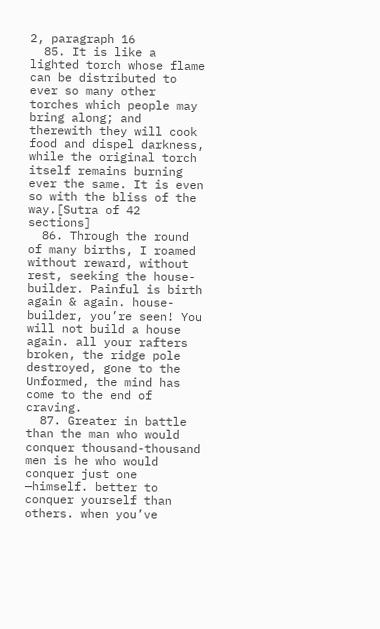2, paragraph 16
  85. It is like a lighted torch whose flame can be distributed to ever so many other torches which people may bring along; and therewith they will cook food and dispel darkness, while the original torch itself remains burning ever the same. It is even so with the bliss of the way.[Sutra of 42 sections]
  86. Through the round of many births, I roamed without reward, without rest, seeking the house-builder. Painful is birth again & again. house-builder, you’re seen! You will not build a house again. all your rafters broken, the ridge pole destroyed, gone to the Unformed, the mind has come to the end of craving.
  87. Greater in battle than the man who would conquer thousand-thousand men is he who would conquer just one —himself. better to conquer yourself than others. when you’ve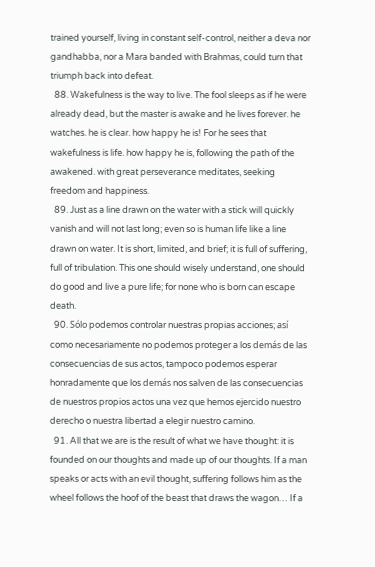trained yourself, living in constant self-control, neither a deva nor gandhabba, nor a Mara banded with Brahmas, could turn that triumph back into defeat.
  88. Wakefulness is the way to live. The fool sleeps as if he were already dead, but the master is awake and he lives forever. he watches. he is clear. how happy he is! For he sees that wakefulness is life. how happy he is, following the path of the awakened. with great perseverance meditates, seeking freedom and happiness.
  89. Just as a line drawn on the water with a stick will quickly vanish and will not last long; even so is human life like a line drawn on water. It is short, limited, and brief; it is full of suffering, full of tribulation. This one should wisely understand, one should do good and live a pure life; for none who is born can escape death.
  90. Sólo podemos controlar nuestras propias acciones; así como necesariamente no podemos proteger a los demás de las consecuencias de sus actos, tampoco podemos esperar honradamente que los demás nos salven de las consecuencias de nuestros propios actos una vez que hemos ejercido nuestro derecho o nuestra libertad a elegir nuestro camino.
  91. All that we are is the result of what we have thought: it is founded on our thoughts and made up of our thoughts. If a man speaks or acts with an evil thought, suffering follows him as the wheel follows the hoof of the beast that draws the wagon… If a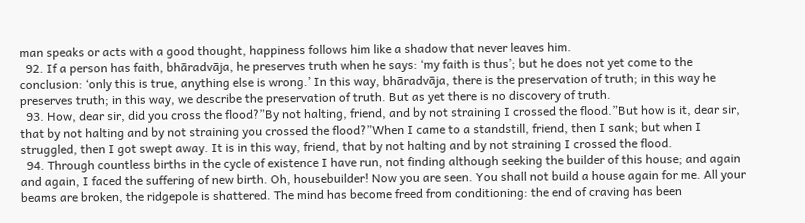man speaks or acts with a good thought, happiness follows him like a shadow that never leaves him.
  92. If a person has faith, bhāradvāja, he preserves truth when he says: ‘my faith is thus’; but he does not yet come to the conclusion: ‘only this is true, anything else is wrong.’ In this way, bhāradvāja, there is the preservation of truth; in this way he preserves truth; in this way, we describe the preservation of truth. But as yet there is no discovery of truth.
  93. How, dear sir, did you cross the flood?”By not halting, friend, and by not straining I crossed the flood.”But how is it, dear sir, that by not halting and by not straining you crossed the flood?”When I came to a standstill, friend, then I sank; but when I struggled, then I got swept away. It is in this way, friend, that by not halting and by not straining I crossed the flood.
  94. Through countless births in the cycle of existence I have run, not finding although seeking the builder of this house; and again and again, I faced the suffering of new birth. Oh, housebuilder! Now you are seen. You shall not build a house again for me. All your beams are broken, the ridgepole is shattered. The mind has become freed from conditioning: the end of craving has been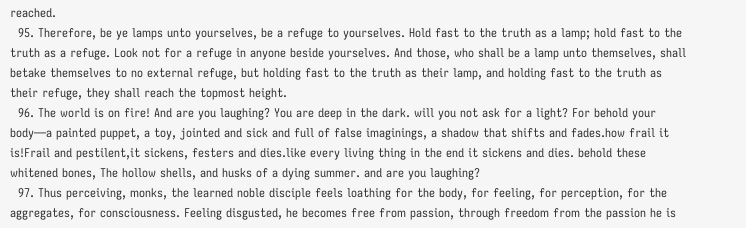reached.
  95. Therefore, be ye lamps unto yourselves, be a refuge to yourselves. Hold fast to the truth as a lamp; hold fast to the truth as a refuge. Look not for a refuge in anyone beside yourselves. And those, who shall be a lamp unto themselves, shall betake themselves to no external refuge, but holding fast to the truth as their lamp, and holding fast to the truth as their refuge, they shall reach the topmost height.
  96. The world is on fire! And are you laughing? You are deep in the dark. will you not ask for a light? For behold your body—a painted puppet, a toy, jointed and sick and full of false imaginings, a shadow that shifts and fades.how frail it is!Frail and pestilent,it sickens, festers and dies.like every living thing in the end it sickens and dies. behold these whitened bones, The hollow shells, and husks of a dying summer. and are you laughing?
  97. Thus perceiving, monks, the learned noble disciple feels loathing for the body, for feeling, for perception, for the aggregates, for consciousness. Feeling disgusted, he becomes free from passion, through freedom from the passion he is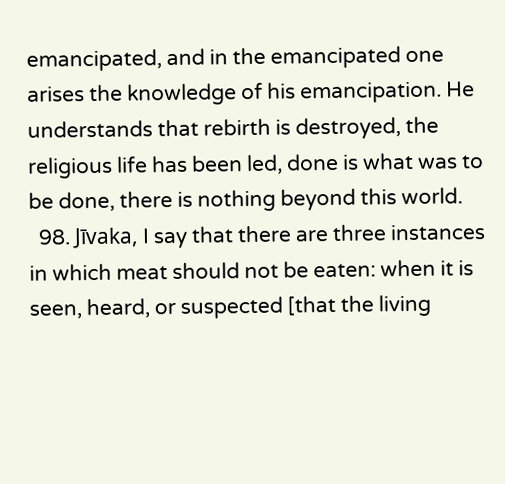emancipated, and in the emancipated one arises the knowledge of his emancipation. He understands that rebirth is destroyed, the religious life has been led, done is what was to be done, there is nothing beyond this world.
  98. Jīvaka, I say that there are three instances in which meat should not be eaten: when it is seen, heard, or suspected [that the living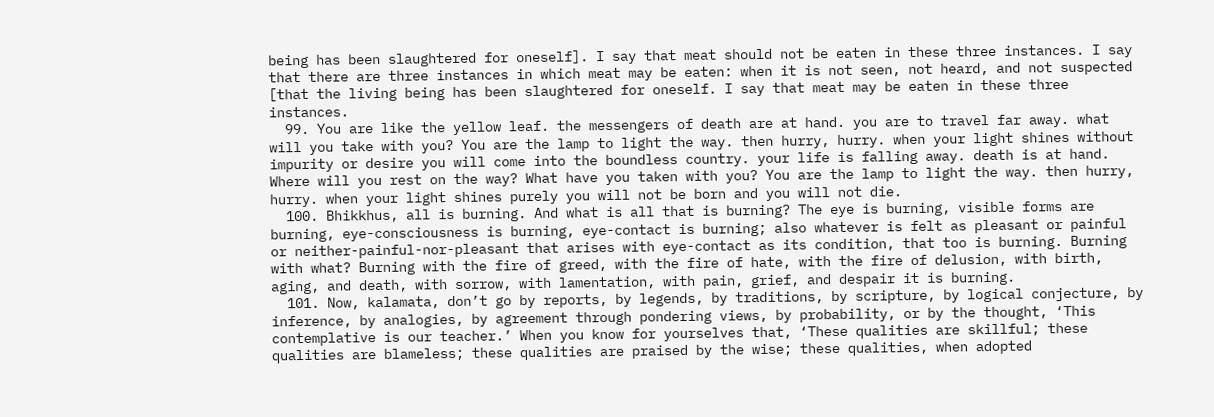being has been slaughtered for oneself]. I say that meat should not be eaten in these three instances. I say that there are three instances in which meat may be eaten: when it is not seen, not heard, and not suspected [that the living being has been slaughtered for oneself. I say that meat may be eaten in these three instances.
  99. You are like the yellow leaf. the messengers of death are at hand. you are to travel far away. what will you take with you? You are the lamp to light the way. then hurry, hurry. when your light shines without impurity or desire you will come into the boundless country. your life is falling away. death is at hand. Where will you rest on the way? What have you taken with you? You are the lamp to light the way. then hurry, hurry. when your light shines purely you will not be born and you will not die.
  100. Bhikkhus, all is burning. And what is all that is burning? The eye is burning, visible forms are burning, eye-consciousness is burning, eye-contact is burning; also whatever is felt as pleasant or painful or neither-painful-nor-pleasant that arises with eye-contact as its condition, that too is burning. Burning with what? Burning with the fire of greed, with the fire of hate, with the fire of delusion, with birth, aging, and death, with sorrow, with lamentation, with pain, grief, and despair it is burning.
  101. Now, kalamata, don’t go by reports, by legends, by traditions, by scripture, by logical conjecture, by inference, by analogies, by agreement through pondering views, by probability, or by the thought, ‘This contemplative is our teacher.’ When you know for yourselves that, ‘These qualities are skillful; these qualities are blameless; these qualities are praised by the wise; these qualities, when adopted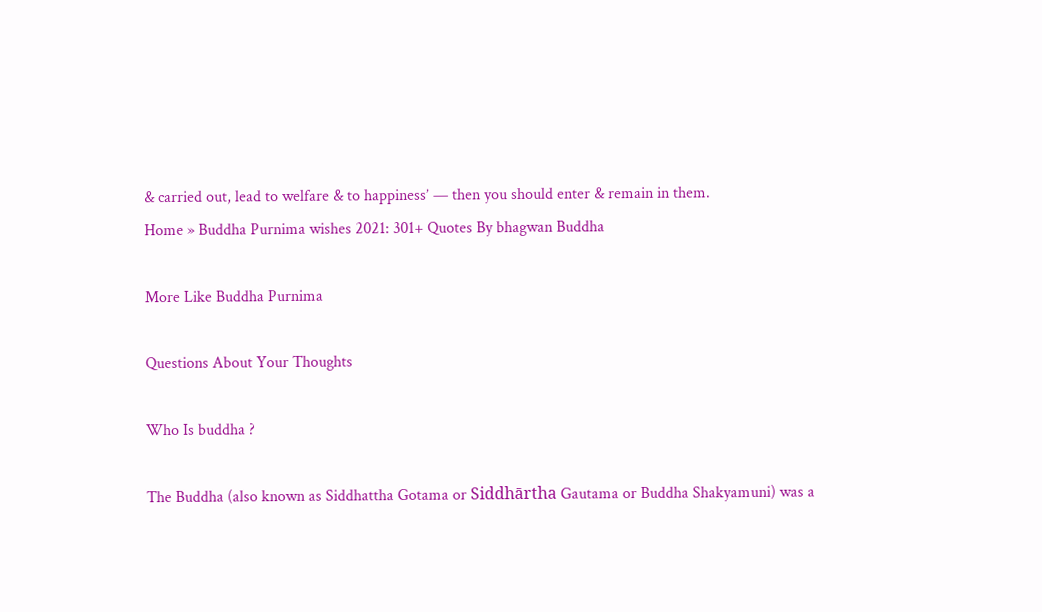& carried out, lead to welfare & to happiness’ — then you should enter & remain in them.
Home » Buddha Purnima wishes 2021: 301+ Quotes By bhagwan Buddha

More Like Buddha Purnima

Questions About Your Thoughts

Who Is buddha ?

The Buddha (also known as Siddhattha Gotama or Siddhārtha Gautama or Buddha Shakyamuni) was a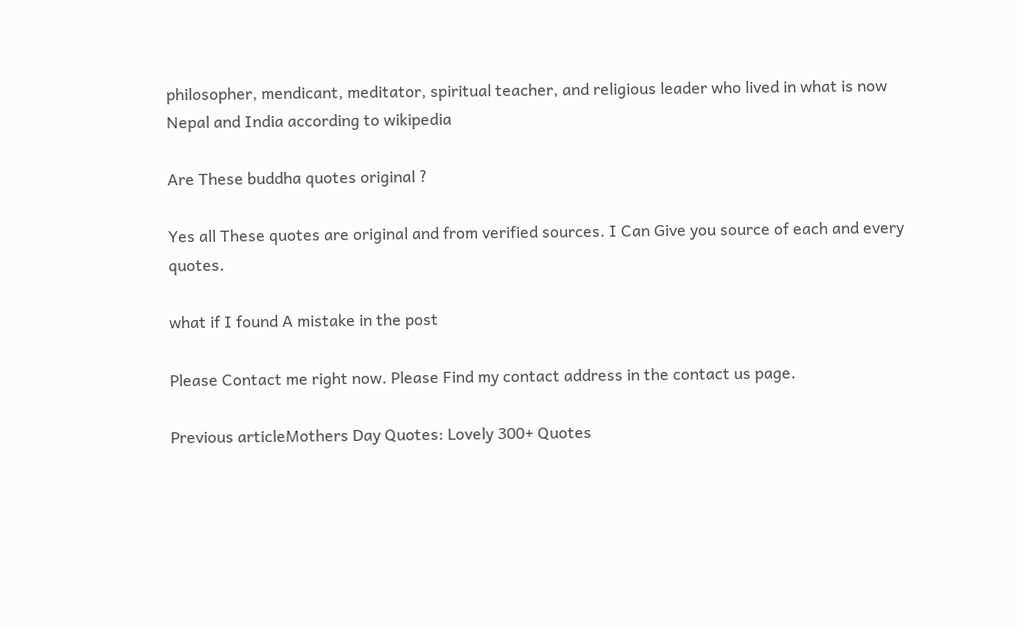philosopher, mendicant, meditator, spiritual teacher, and religious leader who lived in what is now Nepal and India according to wikipedia

Are These buddha quotes original ?

Yes all These quotes are original and from verified sources. I Can Give you source of each and every quotes.

what if I found A mistake in the post

Please Contact me right now. Please Find my contact address in the contact us page.

Previous articleMothers Day Quotes: Lovely 300+ Quotes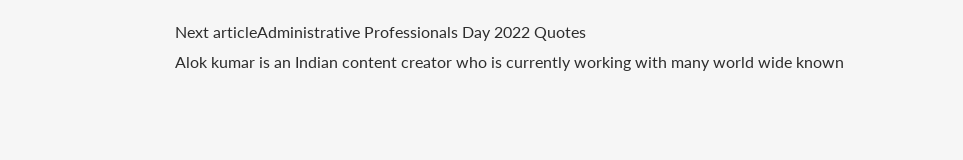Next articleAdministrative Professionals Day 2022 Quotes
Alok kumar is an Indian content creator who is currently working with many world wide known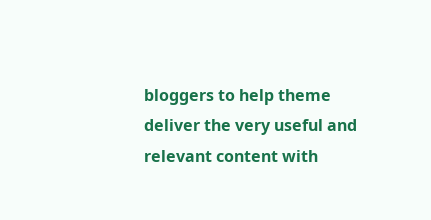bloggers to help theme deliver the very useful and relevant content with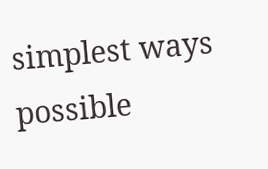simplest ways possible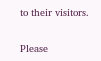to their visitors.


Please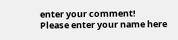enter your comment!
Please enter your name here